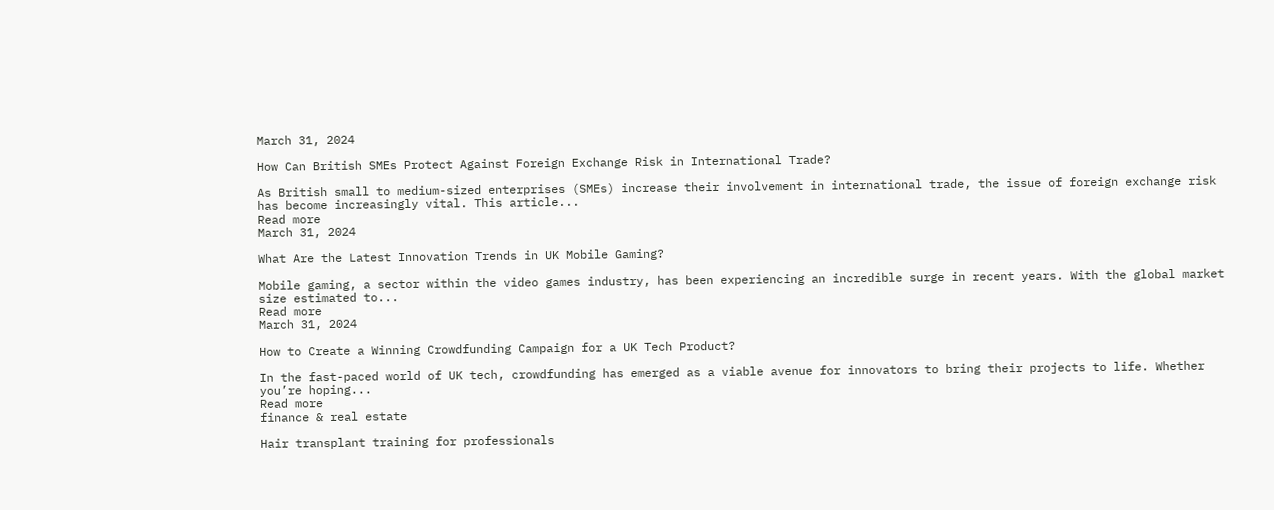March 31, 2024

How Can British SMEs Protect Against Foreign Exchange Risk in International Trade?

As British small to medium-sized enterprises (SMEs) increase their involvement in international trade, the issue of foreign exchange risk has become increasingly vital. This article...
Read more
March 31, 2024

What Are the Latest Innovation Trends in UK Mobile Gaming?

Mobile gaming, a sector within the video games industry, has been experiencing an incredible surge in recent years. With the global market size estimated to...
Read more
March 31, 2024

How to Create a Winning Crowdfunding Campaign for a UK Tech Product?

In the fast-paced world of UK tech, crowdfunding has emerged as a viable avenue for innovators to bring their projects to life. Whether you’re hoping...
Read more
finance & real estate

Hair transplant training for professionals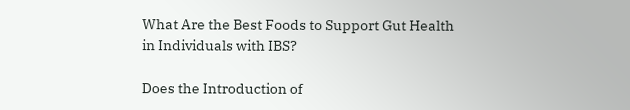What Are the Best Foods to Support Gut Health in Individuals with IBS?

Does the Introduction of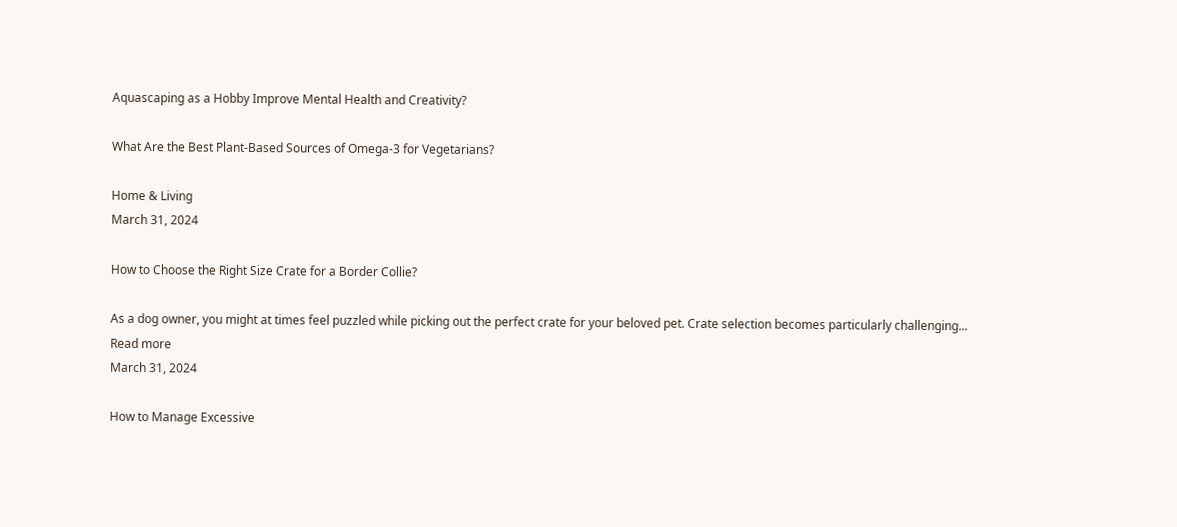Aquascaping as a Hobby Improve Mental Health and Creativity?

What Are the Best Plant-Based Sources of Omega-3 for Vegetarians?

Home & Living
March 31, 2024

How to Choose the Right Size Crate for a Border Collie?

As a dog owner, you might at times feel puzzled while picking out the perfect crate for your beloved pet. Crate selection becomes particularly challenging...
Read more
March 31, 2024

How to Manage Excessive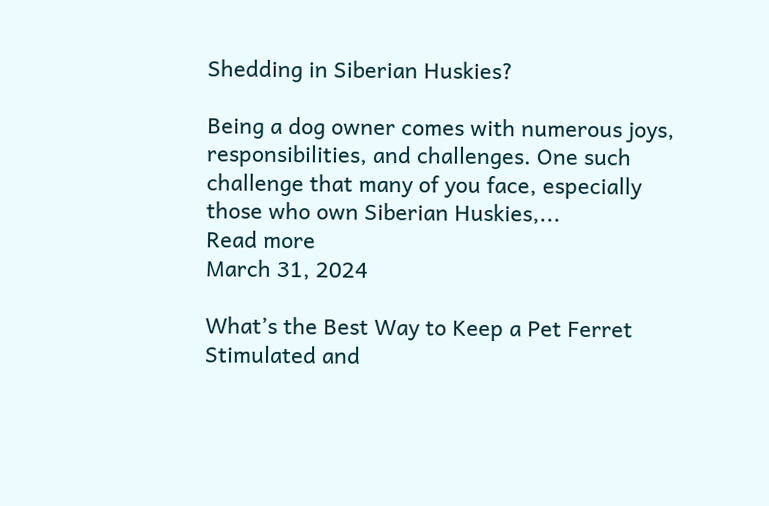Shedding in Siberian Huskies?

Being a dog owner comes with numerous joys, responsibilities, and challenges. One such challenge that many of you face, especially those who own Siberian Huskies,...
Read more
March 31, 2024

What’s the Best Way to Keep a Pet Ferret Stimulated and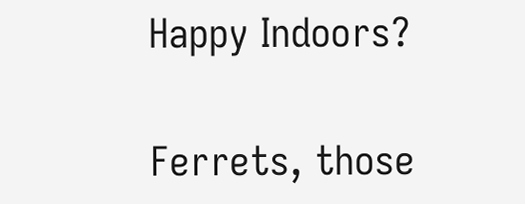Happy Indoors?

Ferrets, those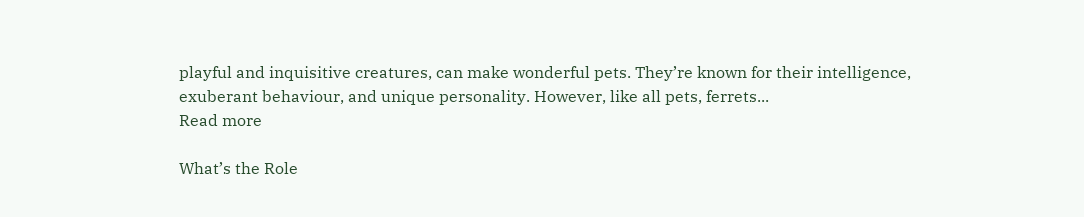playful and inquisitive creatures, can make wonderful pets. They’re known for their intelligence, exuberant behaviour, and unique personality. However, like all pets, ferrets...
Read more

What’s the Role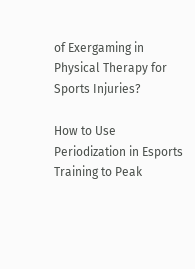of Exergaming in Physical Therapy for Sports Injuries?

How to Use Periodization in Esports Training to Peak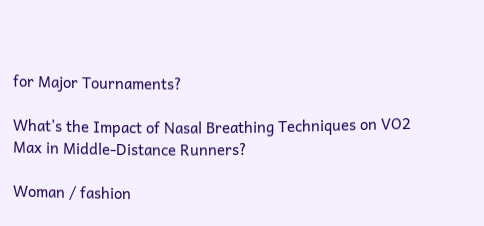for Major Tournaments?

What’s the Impact of Nasal Breathing Techniques on VO2 Max in Middle-Distance Runners?

Woman / fashion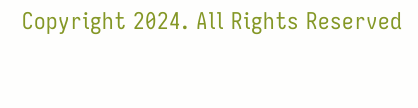Copyright 2024. All Rights Reserved